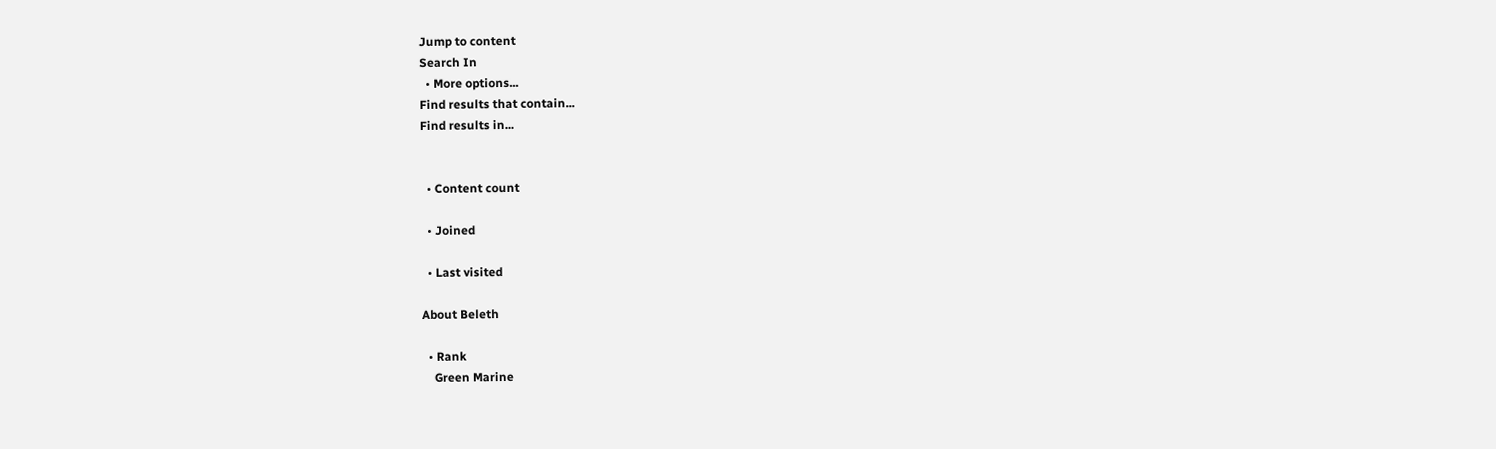Jump to content
Search In
  • More options...
Find results that contain...
Find results in...


  • Content count

  • Joined

  • Last visited

About Beleth

  • Rank
    Green Marine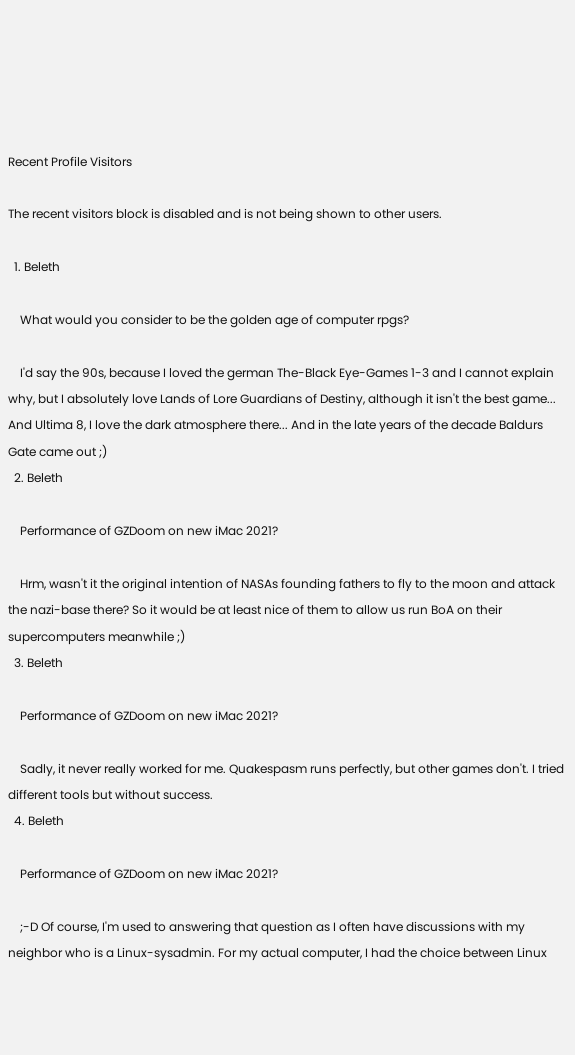Recent Profile Visitors

The recent visitors block is disabled and is not being shown to other users.

  1. Beleth

    What would you consider to be the golden age of computer rpgs?

    I'd say the 90s, because I loved the german The-Black Eye-Games 1-3 and I cannot explain why, but I absolutely love Lands of Lore Guardians of Destiny, although it isn't the best game... And Ultima 8, I love the dark atmosphere there... And in the late years of the decade Baldurs Gate came out ;)
  2. Beleth

    Performance of GZDoom on new iMac 2021?

    Hrm, wasn't it the original intention of NASAs founding fathers to fly to the moon and attack the nazi-base there? So it would be at least nice of them to allow us run BoA on their supercomputers meanwhile ;)
  3. Beleth

    Performance of GZDoom on new iMac 2021?

    Sadly, it never really worked for me. Quakespasm runs perfectly, but other games don't. I tried different tools but without success.
  4. Beleth

    Performance of GZDoom on new iMac 2021?

    ;-D Of course, I'm used to answering that question as I often have discussions with my neighbor who is a Linux-sysadmin. For my actual computer, I had the choice between Linux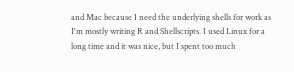and Mac because I need the underlying shells for work as I'm mostly writing R and Shellscripts. I used Linux for a long time and it was nice, but I spent too much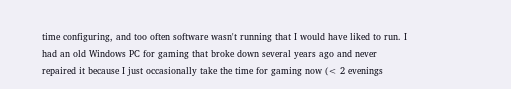time configuring, and too often software wasn't running that I would have liked to run. I had an old Windows PC for gaming that broke down several years ago and never repaired it because I just occasionally take the time for gaming now (< 2 evenings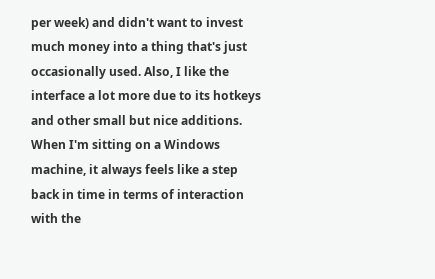per week) and didn't want to invest much money into a thing that's just occasionally used. Also, I like the interface a lot more due to its hotkeys and other small but nice additions. When I'm sitting on a Windows machine, it always feels like a step back in time in terms of interaction with the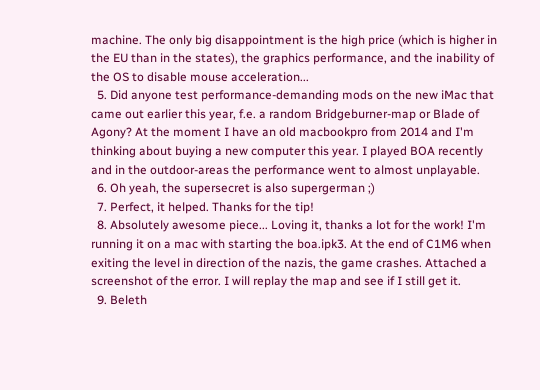machine. The only big disappointment is the high price (which is higher in the EU than in the states), the graphics performance, and the inability of the OS to disable mouse acceleration...
  5. Did anyone test performance-demanding mods on the new iMac that came out earlier this year, f.e. a random Bridgeburner-map or Blade of Agony? At the moment I have an old macbookpro from 2014 and I'm thinking about buying a new computer this year. I played BOA recently and in the outdoor-areas the performance went to almost unplayable.
  6. Oh yeah, the supersecret is also supergerman ;)
  7. Perfect, it helped. Thanks for the tip!
  8. Absolutely awesome piece... Loving it, thanks a lot for the work! I'm running it on a mac with starting the boa.ipk3. At the end of C1M6 when exiting the level in direction of the nazis, the game crashes. Attached a screenshot of the error. I will replay the map and see if I still get it.
  9. Beleth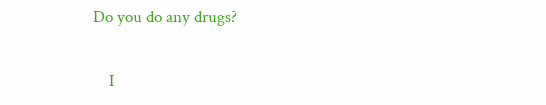Do you do any drugs?

    I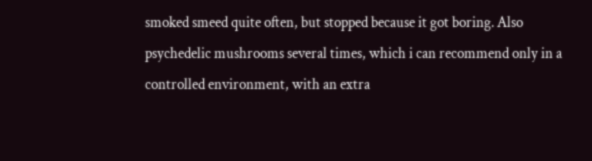smoked smeed quite often, but stopped because it got boring. Also psychedelic mushrooms several times, which i can recommend only in a controlled environment, with an extra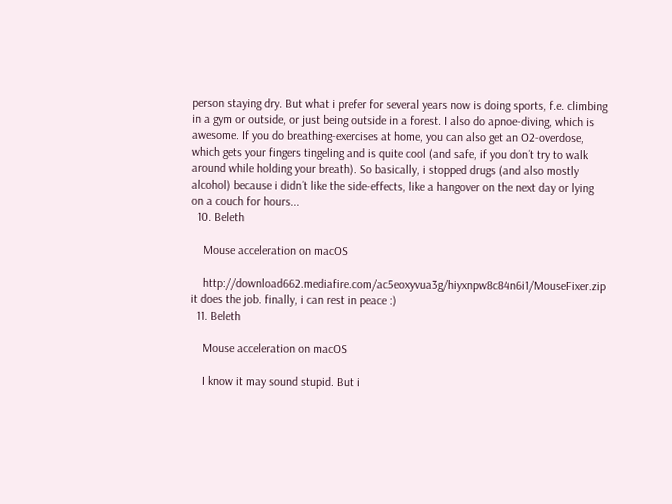person staying dry. But what i prefer for several years now is doing sports, f.e. climbing in a gym or outside, or just being outside in a forest. I also do apnoe-diving, which is awesome. If you do breathing-exercises at home, you can also get an O2-overdose, which gets your fingers tingeling and is quite cool (and safe, if you don´t try to walk around while holding your breath). So basically, i stopped drugs (and also mostly alcohol) because i didn´t like the side-effects, like a hangover on the next day or lying on a couch for hours...
  10. Beleth

    Mouse acceleration on macOS

    http://download662.mediafire.com/ac5eoxyvua3g/hiyxnpw8c84n6i1/MouseFixer.zip it does the job. finally, i can rest in peace :)
  11. Beleth

    Mouse acceleration on macOS

    I know it may sound stupid. But i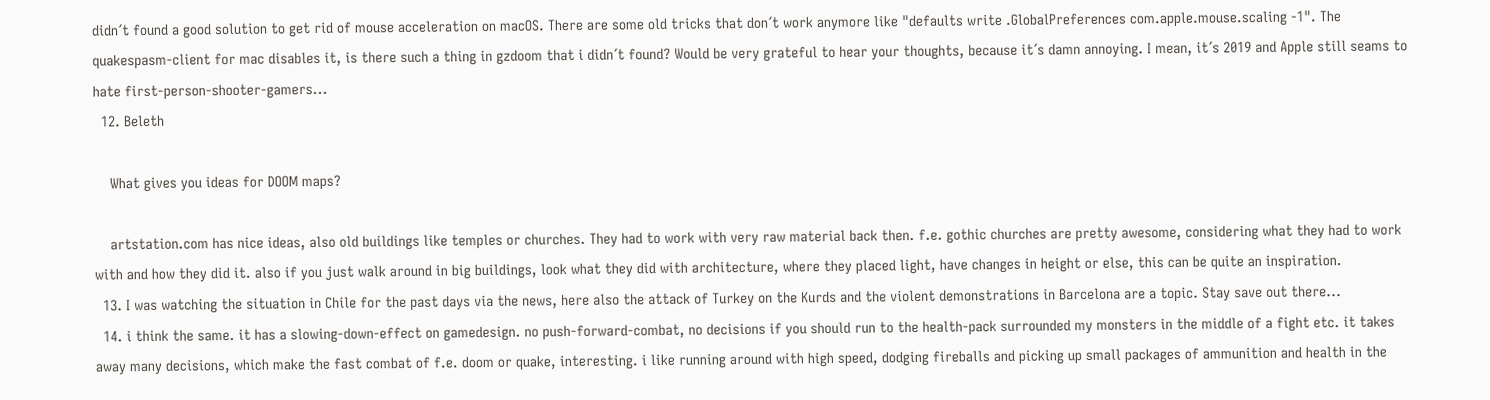didn´t found a good solution to get rid of mouse acceleration on macOS. There are some old tricks that don´t work anymore like "defaults write .GlobalPreferences com.apple.mouse.scaling -1". The quakespasm-client for mac disables it, is there such a thing in gzdoom that i didn´t found? Would be very grateful to hear your thoughts, because it´s damn annoying. I mean, it´s 2019 and Apple still seams to hate first-person-shooter-gamers...
  12. Beleth

    What gives you ideas for DOOM maps?

    artstation.com has nice ideas, also old buildings like temples or churches. They had to work with very raw material back then. f.e. gothic churches are pretty awesome, considering what they had to work with and how they did it. also if you just walk around in big buildings, look what they did with architecture, where they placed light, have changes in height or else, this can be quite an inspiration.
  13. I was watching the situation in Chile for the past days via the news, here also the attack of Turkey on the Kurds and the violent demonstrations in Barcelona are a topic. Stay save out there...
  14. i think the same. it has a slowing-down-effect on gamedesign. no push-forward-combat, no decisions if you should run to the health-pack surrounded my monsters in the middle of a fight etc. it takes away many decisions, which make the fast combat of f.e. doom or quake, interesting. i like running around with high speed, dodging fireballs and picking up small packages of ammunition and health in the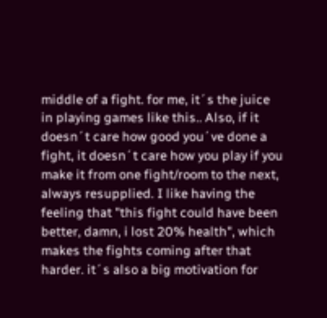middle of a fight. for me, it´s the juice in playing games like this.. Also, if it doesn´t care how good you´ve done a fight, it doesn´t care how you play if you make it from one fight/room to the next, always resupplied. I like having the feeling that "this fight could have been better, damn, i lost 20% health", which makes the fights coming after that harder. it´s also a big motivation for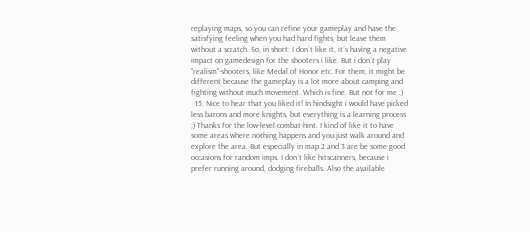replaying maps, so you can refine your gameplay and have the satisfying feeling when you had hard fights, but leave them without a scratch. So, in short: I don´t like it, it´s having a negative impact on gamedesign for the shooters i like. But i don´t play "realism"-shooters, like Medal of Honor etc. For them, it might be different because the gameplay is a lot more about camping and fighting without much movement. Which is fine. But not for me ;)
  15. Nice to hear that you liked it! In hindsight i would have picked less barons and more knights, but everything is a learning process ;) Thanks for the low-level combat-hint. I kind of like it to have some areas where nothing happens and you just walk around and explore the area. But especially in map 2 and 3 are be some good occasions for random imps. I don´t like hitscanners, because i prefer running around, dodging fireballs. Also the available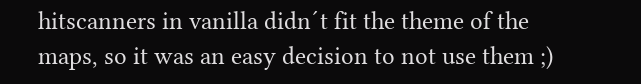hitscanners in vanilla didn´t fit the theme of the maps, so it was an easy decision to not use them ;)